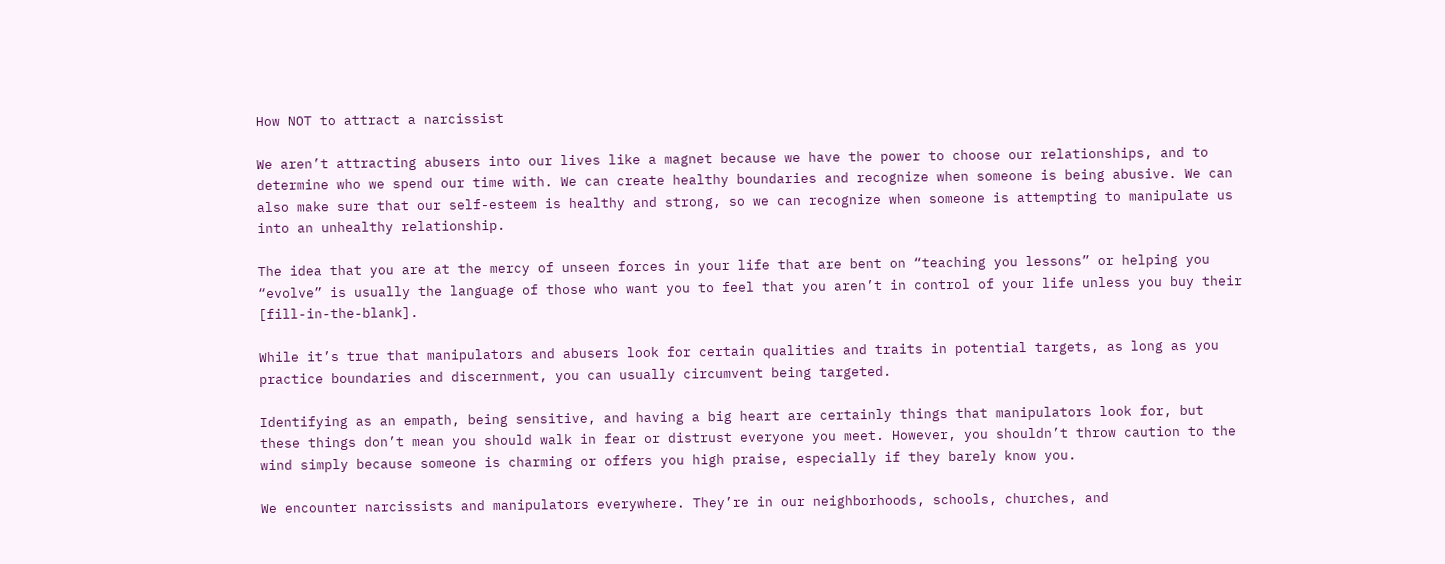How NOT to attract a narcissist

We aren’t attracting abusers into our lives like a magnet because we have the power to choose our relationships, and to determine who we spend our time with. We can create healthy boundaries and recognize when someone is being abusive. We can also make sure that our self-esteem is healthy and strong, so we can recognize when someone is attempting to manipulate us into an unhealthy relationship.

The idea that you are at the mercy of unseen forces in your life that are bent on “teaching you lessons” or helping you “evolve” is usually the language of those who want you to feel that you aren’t in control of your life unless you buy their [fill-in-the-blank].

While it’s true that manipulators and abusers look for certain qualities and traits in potential targets, as long as you practice boundaries and discernment, you can usually circumvent being targeted.

Identifying as an empath, being sensitive, and having a big heart are certainly things that manipulators look for, but these things don’t mean you should walk in fear or distrust everyone you meet. However, you shouldn’t throw caution to the wind simply because someone is charming or offers you high praise, especially if they barely know you.

We encounter narcissists and manipulators everywhere. They’re in our neighborhoods, schools, churches, and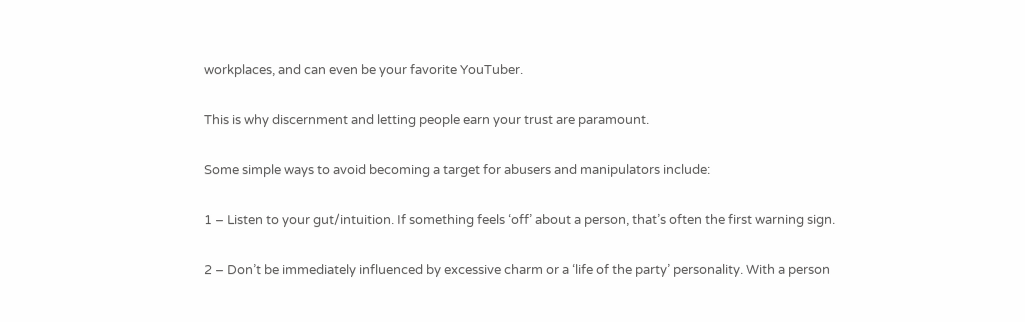workplaces, and can even be your favorite YouTuber.

This is why discernment and letting people earn your trust are paramount.

Some simple ways to avoid becoming a target for abusers and manipulators include:

1 – Listen to your gut/intuition. If something feels ‘off’ about a person, that’s often the first warning sign.

2 – Don’t be immediately influenced by excessive charm or a ‘life of the party’ personality. With a person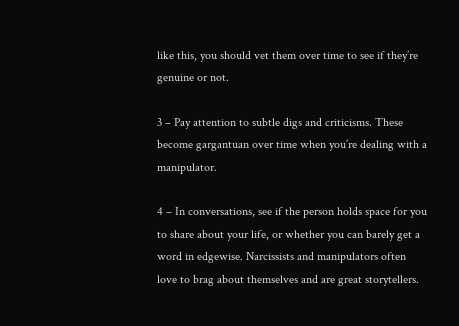like this, you should vet them over time to see if they’re genuine or not.

3 – Pay attention to subtle digs and criticisms. These become gargantuan over time when you’re dealing with a manipulator.

4 – In conversations, see if the person holds space for you to share about your life, or whether you can barely get a word in edgewise. Narcissists and manipulators often love to brag about themselves and are great storytellers.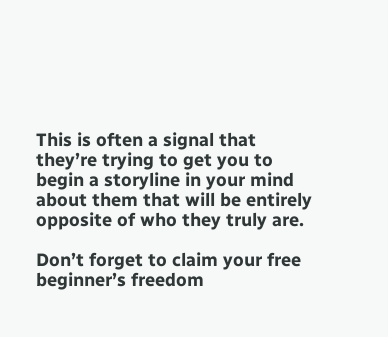This is often a signal that they’re trying to get you to begin a storyline in your mind about them that will be entirely opposite of who they truly are.

Don’t forget to claim your free beginner’s freedom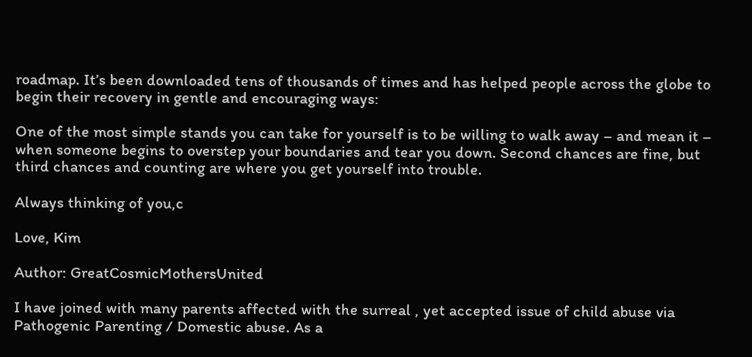roadmap. It’s been downloaded tens of thousands of times and has helped people across the globe to begin their recovery in gentle and encouraging ways:

One of the most simple stands you can take for yourself is to be willing to walk away – and mean it – when someone begins to overstep your boundaries and tear you down. Second chances are fine, but third chances and counting are where you get yourself into trouble.

Always thinking of you,c

Love, Kim

Author: GreatCosmicMothersUnited

I have joined with many parents affected with the surreal , yet accepted issue of child abuse via Pathogenic Parenting / Domestic abuse. As a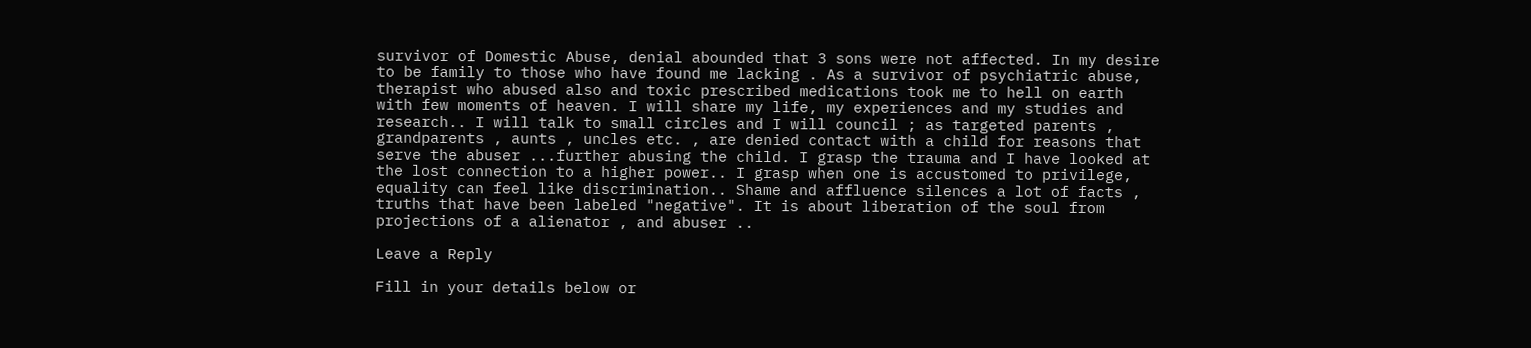survivor of Domestic Abuse, denial abounded that 3 sons were not affected. In my desire to be family to those who have found me lacking . As a survivor of psychiatric abuse, therapist who abused also and toxic prescribed medications took me to hell on earth with few moments of heaven. I will share my life, my experiences and my studies and research.. I will talk to small circles and I will council ; as targeted parents , grandparents , aunts , uncles etc. , are denied contact with a child for reasons that serve the abuser ...further abusing the child. I grasp the trauma and I have looked at the lost connection to a higher power.. I grasp when one is accustomed to privilege, equality can feel like discrimination.. Shame and affluence silences a lot of facts , truths that have been labeled "negative". It is about liberation of the soul from projections of a alienator , and abuser ..

Leave a Reply

Fill in your details below or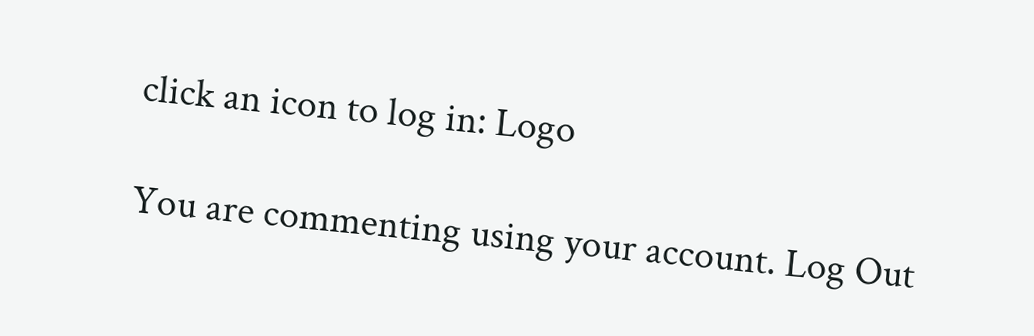click an icon to log in: Logo

You are commenting using your account. Log Out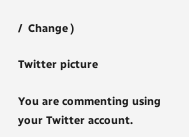/  Change )

Twitter picture

You are commenting using your Twitter account.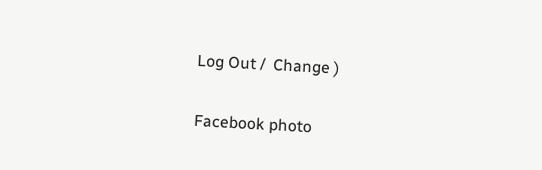Log Out /  Change )

Facebook photo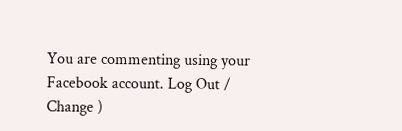You are commenting using your Facebook account. Log Out /  Change )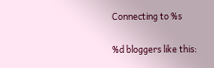Connecting to %s

%d bloggers like this: